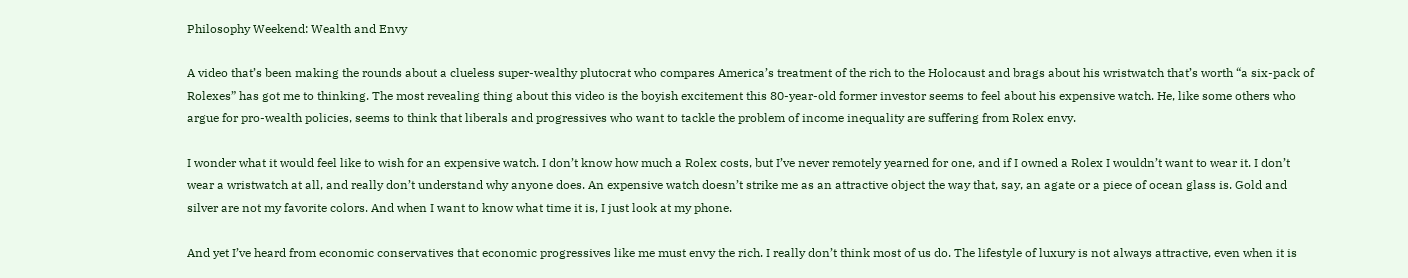Philosophy Weekend: Wealth and Envy

A video that’s been making the rounds about a clueless super-wealthy plutocrat who compares America’s treatment of the rich to the Holocaust and brags about his wristwatch that’s worth “a six-pack of Rolexes” has got me to thinking. The most revealing thing about this video is the boyish excitement this 80-year-old former investor seems to feel about his expensive watch. He, like some others who argue for pro-wealth policies, seems to think that liberals and progressives who want to tackle the problem of income inequality are suffering from Rolex envy.

I wonder what it would feel like to wish for an expensive watch. I don’t know how much a Rolex costs, but I’ve never remotely yearned for one, and if I owned a Rolex I wouldn’t want to wear it. I don’t wear a wristwatch at all, and really don’t understand why anyone does. An expensive watch doesn’t strike me as an attractive object the way that, say, an agate or a piece of ocean glass is. Gold and silver are not my favorite colors. And when I want to know what time it is, I just look at my phone.

And yet I’ve heard from economic conservatives that economic progressives like me must envy the rich. I really don’t think most of us do. The lifestyle of luxury is not always attractive, even when it is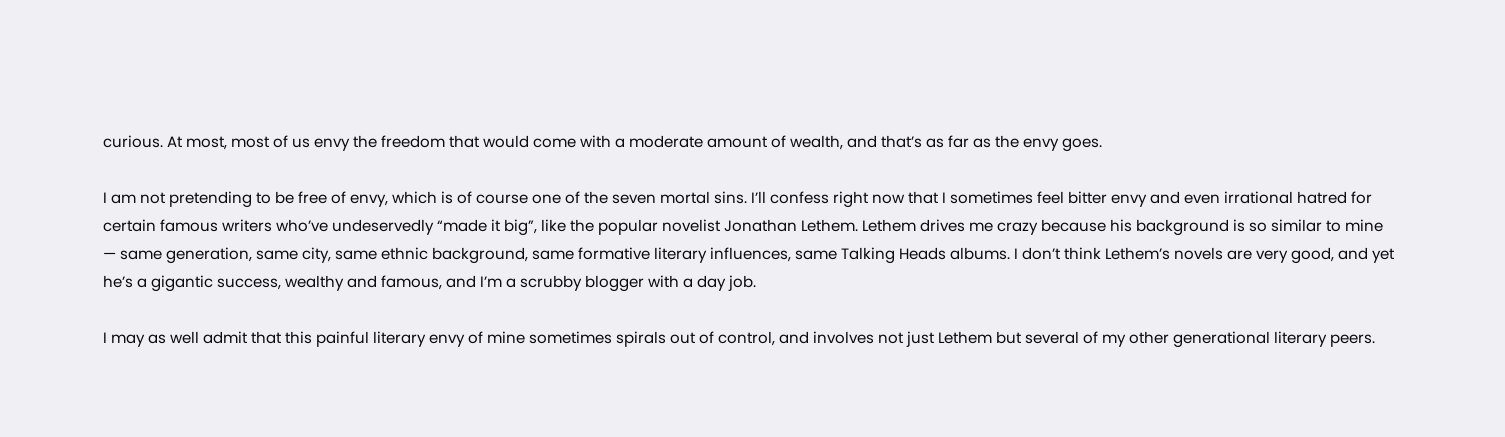curious. At most, most of us envy the freedom that would come with a moderate amount of wealth, and that’s as far as the envy goes.

I am not pretending to be free of envy, which is of course one of the seven mortal sins. I’ll confess right now that I sometimes feel bitter envy and even irrational hatred for certain famous writers who’ve undeservedly “made it big”, like the popular novelist Jonathan Lethem. Lethem drives me crazy because his background is so similar to mine — same generation, same city, same ethnic background, same formative literary influences, same Talking Heads albums. I don’t think Lethem’s novels are very good, and yet he’s a gigantic success, wealthy and famous, and I’m a scrubby blogger with a day job.

I may as well admit that this painful literary envy of mine sometimes spirals out of control, and involves not just Lethem but several of my other generational literary peers.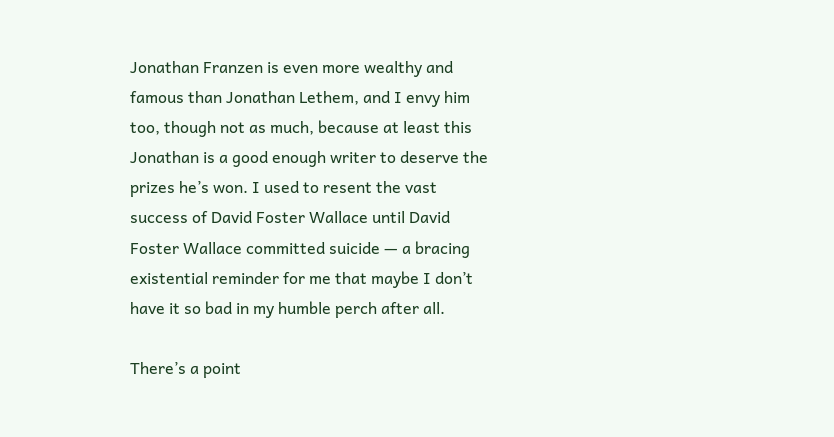Jonathan Franzen is even more wealthy and famous than Jonathan Lethem, and I envy him too, though not as much, because at least this Jonathan is a good enough writer to deserve the prizes he’s won. I used to resent the vast success of David Foster Wallace until David Foster Wallace committed suicide — a bracing existential reminder for me that maybe I don’t have it so bad in my humble perch after all.

There’s a point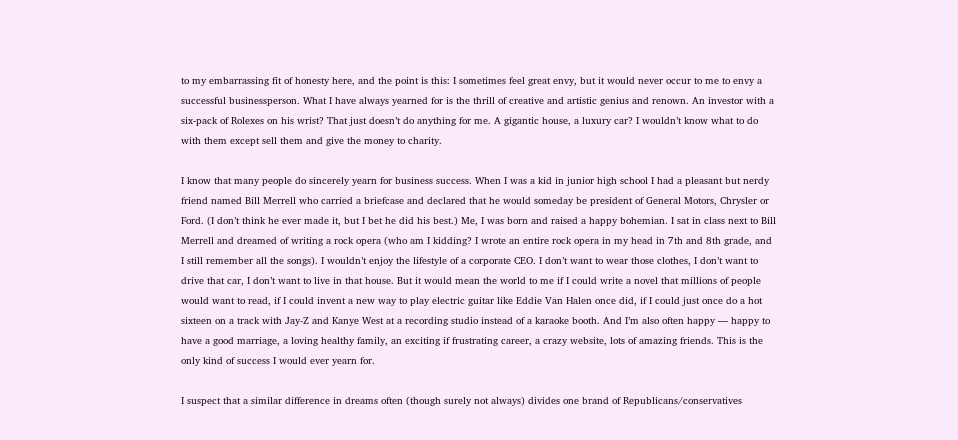to my embarrassing fit of honesty here, and the point is this: I sometimes feel great envy, but it would never occur to me to envy a successful businessperson. What I have always yearned for is the thrill of creative and artistic genius and renown. An investor with a six-pack of Rolexes on his wrist? That just doesn’t do anything for me. A gigantic house, a luxury car? I wouldn’t know what to do with them except sell them and give the money to charity.

I know that many people do sincerely yearn for business success. When I was a kid in junior high school I had a pleasant but nerdy friend named Bill Merrell who carried a briefcase and declared that he would someday be president of General Motors, Chrysler or Ford. (I don’t think he ever made it, but I bet he did his best.) Me, I was born and raised a happy bohemian. I sat in class next to Bill Merrell and dreamed of writing a rock opera (who am I kidding? I wrote an entire rock opera in my head in 7th and 8th grade, and I still remember all the songs). I wouldn’t enjoy the lifestyle of a corporate CEO. I don’t want to wear those clothes, I don’t want to drive that car, I don’t want to live in that house. But it would mean the world to me if I could write a novel that millions of people would want to read, if I could invent a new way to play electric guitar like Eddie Van Halen once did, if I could just once do a hot sixteen on a track with Jay-Z and Kanye West at a recording studio instead of a karaoke booth. And I’m also often happy — happy to have a good marriage, a loving healthy family, an exciting if frustrating career, a crazy website, lots of amazing friends. This is the only kind of success I would ever yearn for.

I suspect that a similar difference in dreams often (though surely not always) divides one brand of Republicans/conservatives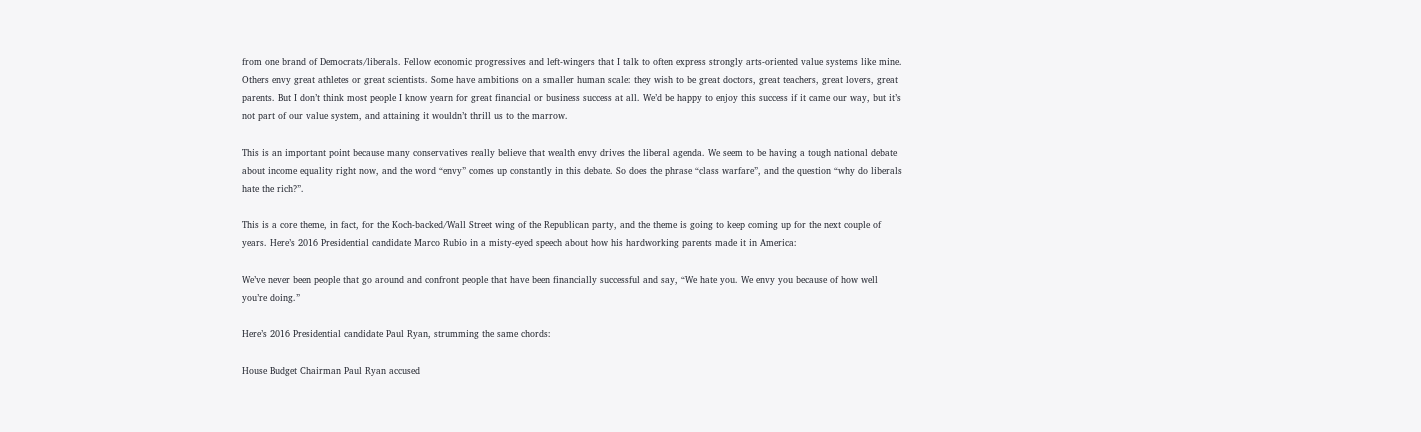from one brand of Democrats/liberals. Fellow economic progressives and left-wingers that I talk to often express strongly arts-oriented value systems like mine. Others envy great athletes or great scientists. Some have ambitions on a smaller human scale: they wish to be great doctors, great teachers, great lovers, great parents. But I don’t think most people I know yearn for great financial or business success at all. We’d be happy to enjoy this success if it came our way, but it’s not part of our value system, and attaining it wouldn’t thrill us to the marrow.

This is an important point because many conservatives really believe that wealth envy drives the liberal agenda. We seem to be having a tough national debate about income equality right now, and the word “envy” comes up constantly in this debate. So does the phrase “class warfare”, and the question “why do liberals hate the rich?”.

This is a core theme, in fact, for the Koch-backed/Wall Street wing of the Republican party, and the theme is going to keep coming up for the next couple of years. Here’s 2016 Presidential candidate Marco Rubio in a misty-eyed speech about how his hardworking parents made it in America:

We’ve never been people that go around and confront people that have been financially successful and say, “We hate you. We envy you because of how well you’re doing.”

Here’s 2016 Presidential candidate Paul Ryan, strumming the same chords:

House Budget Chairman Paul Ryan accused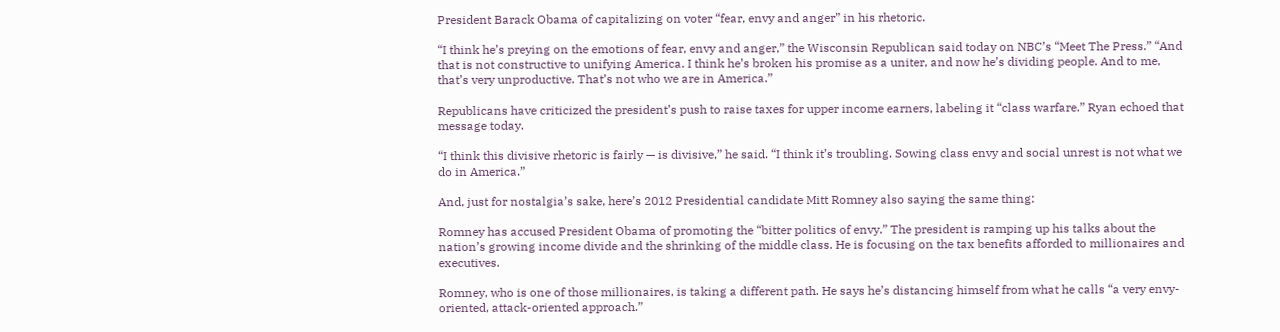President Barack Obama of capitalizing on voter “fear, envy and anger” in his rhetoric.

“I think he’s preying on the emotions of fear, envy and anger,” the Wisconsin Republican said today on NBC’s “Meet The Press.” “And that is not constructive to unifying America. I think he’s broken his promise as a uniter, and now he’s dividing people. And to me, that’s very unproductive. That’s not who we are in America.”

Republicans have criticized the president’s push to raise taxes for upper income earners, labeling it “class warfare.” Ryan echoed that message today.

“I think this divisive rhetoric is fairly — is divisive,” he said. “I think it’s troubling. Sowing class envy and social unrest is not what we do in America.”

And, just for nostalgia’s sake, here’s 2012 Presidential candidate Mitt Romney also saying the same thing:

Romney has accused President Obama of promoting the “bitter politics of envy.” The president is ramping up his talks about the nation’s growing income divide and the shrinking of the middle class. He is focusing on the tax benefits afforded to millionaires and executives.

Romney, who is one of those millionaires, is taking a different path. He says he’s distancing himself from what he calls “a very envy-oriented, attack-oriented approach.”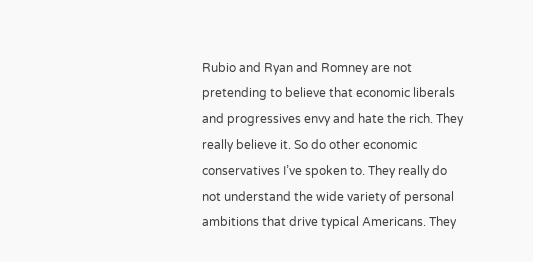Rubio and Ryan and Romney are not pretending to believe that economic liberals and progressives envy and hate the rich. They really believe it. So do other economic conservatives I’ve spoken to. They really do not understand the wide variety of personal ambitions that drive typical Americans. They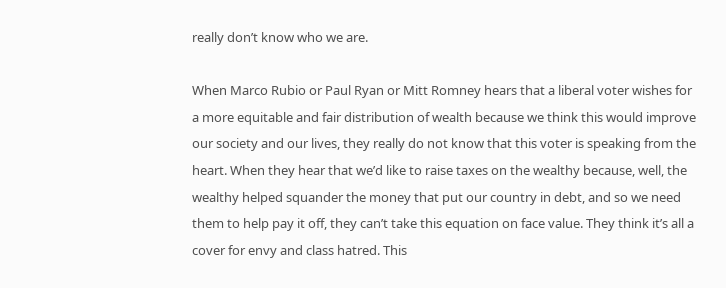really don’t know who we are.

When Marco Rubio or Paul Ryan or Mitt Romney hears that a liberal voter wishes for a more equitable and fair distribution of wealth because we think this would improve our society and our lives, they really do not know that this voter is speaking from the heart. When they hear that we’d like to raise taxes on the wealthy because, well, the wealthy helped squander the money that put our country in debt, and so we need them to help pay it off, they can’t take this equation on face value. They think it’s all a cover for envy and class hatred. This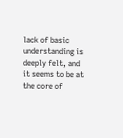lack of basic understanding is deeply felt, and it seems to be at the core of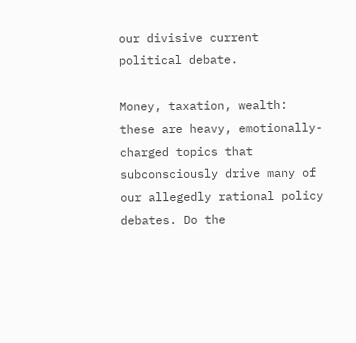our divisive current political debate.

Money, taxation, wealth: these are heavy, emotionally-charged topics that subconsciously drive many of our allegedly rational policy debates. Do the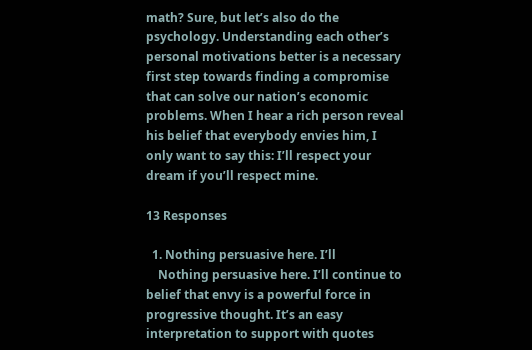math? Sure, but let’s also do the psychology. Understanding each other’s personal motivations better is a necessary first step towards finding a compromise that can solve our nation’s economic problems. When I hear a rich person reveal his belief that everybody envies him, I only want to say this: I’ll respect your dream if you’ll respect mine.

13 Responses

  1. Nothing persuasive here. I’ll
    Nothing persuasive here. I’ll continue to belief that envy is a powerful force in progressive thought. It’s an easy interpretation to support with quotes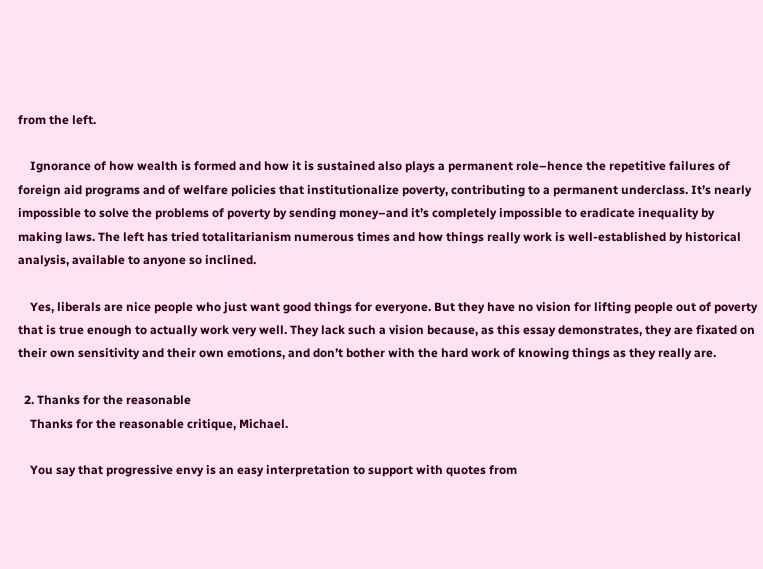from the left.

    Ignorance of how wealth is formed and how it is sustained also plays a permanent role–hence the repetitive failures of foreign aid programs and of welfare policies that institutionalize poverty, contributing to a permanent underclass. It’s nearly impossible to solve the problems of poverty by sending money–and it’s completely impossible to eradicate inequality by making laws. The left has tried totalitarianism numerous times and how things really work is well-established by historical analysis, available to anyone so inclined.

    Yes, liberals are nice people who just want good things for everyone. But they have no vision for lifting people out of poverty that is true enough to actually work very well. They lack such a vision because, as this essay demonstrates, they are fixated on their own sensitivity and their own emotions, and don’t bother with the hard work of knowing things as they really are.

  2. Thanks for the reasonable
    Thanks for the reasonable critique, Michael.

    You say that progressive envy is an easy interpretation to support with quotes from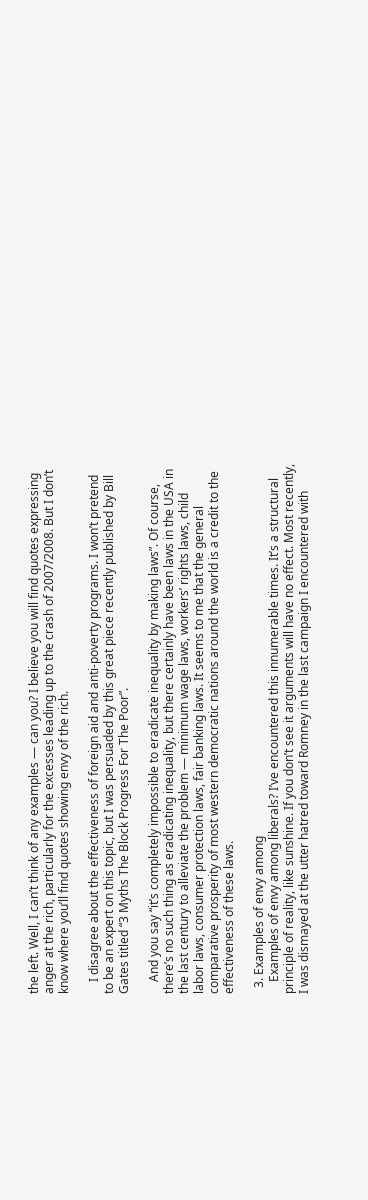the left. Well, I can’t think of any examples — can you? I believe you will find quotes expressing anger at the rich, particularly for the excesses leading up to the crash of 2007/2008. But I don’t know where you’ll find quotes showing envy of the rich.

    I disagree about the effectiveness of foreign aid and anti-poverty programs. I won’t pretend to be an expert on this topic, but I was persuaded by this great piece recently published by Bill Gates titled “3 Myths The Block Progress For The Poor”.

    And you say “it’s completely impossible to eradicate inequality by making laws”. Of course, there’s no such thing as eradicating inequality, but there certainly have been laws in the USA in the last century to alleviate the problem — minimum wage laws, workers’ rights laws, child labor laws, consumer protection laws, fair banking laws. It seems to me that the general comparative prosperity of most western democratic nations around the world is a credit to the effectiveness of these laws.

  3. Examples of envy among
    Examples of envy among liberals? I’ve encountered this innumerable times. It’s a structural principle of reality, like sunshine. If you don’t see it arguments will have no effect. Most recently, I was dismayed at the utter hatred toward Romney in the last campaign I encountered with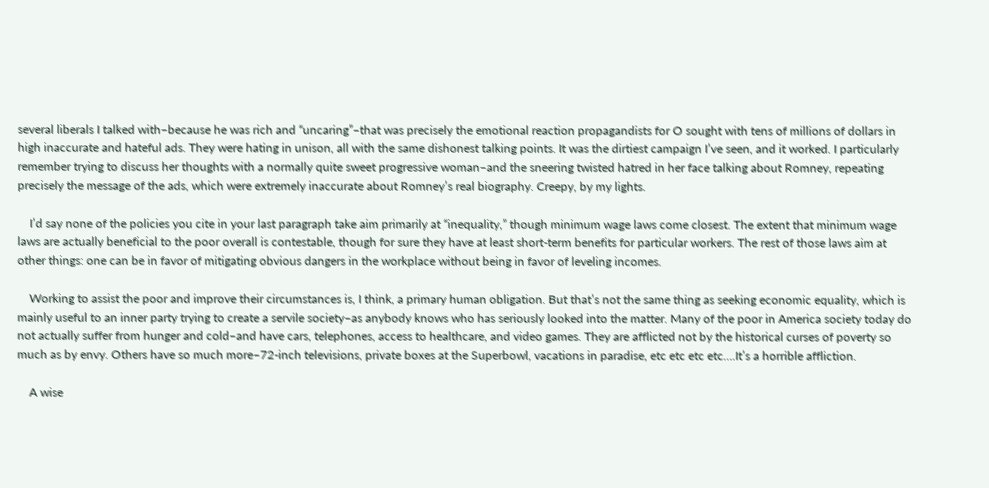several liberals I talked with–because he was rich and “uncaring”–that was precisely the emotional reaction propagandists for O sought with tens of millions of dollars in high inaccurate and hateful ads. They were hating in unison, all with the same dishonest talking points. It was the dirtiest campaign I’ve seen, and it worked. I particularly remember trying to discuss her thoughts with a normally quite sweet progressive woman–and the sneering twisted hatred in her face talking about Romney, repeating precisely the message of the ads, which were extremely inaccurate about Romney’s real biography. Creepy, by my lights.

    I’d say none of the policies you cite in your last paragraph take aim primarily at “inequality,” though minimum wage laws come closest. The extent that minimum wage laws are actually beneficial to the poor overall is contestable, though for sure they have at least short-term benefits for particular workers. The rest of those laws aim at other things: one can be in favor of mitigating obvious dangers in the workplace without being in favor of leveling incomes.

    Working to assist the poor and improve their circumstances is, I think, a primary human obligation. But that’s not the same thing as seeking economic equality, which is mainly useful to an inner party trying to create a servile society–as anybody knows who has seriously looked into the matter. Many of the poor in America society today do not actually suffer from hunger and cold–and have cars, telephones, access to healthcare, and video games. They are afflicted not by the historical curses of poverty so much as by envy. Others have so much more–72-inch televisions, private boxes at the Superbowl, vacations in paradise, etc etc etc etc….It’s a horrible affliction.

    A wise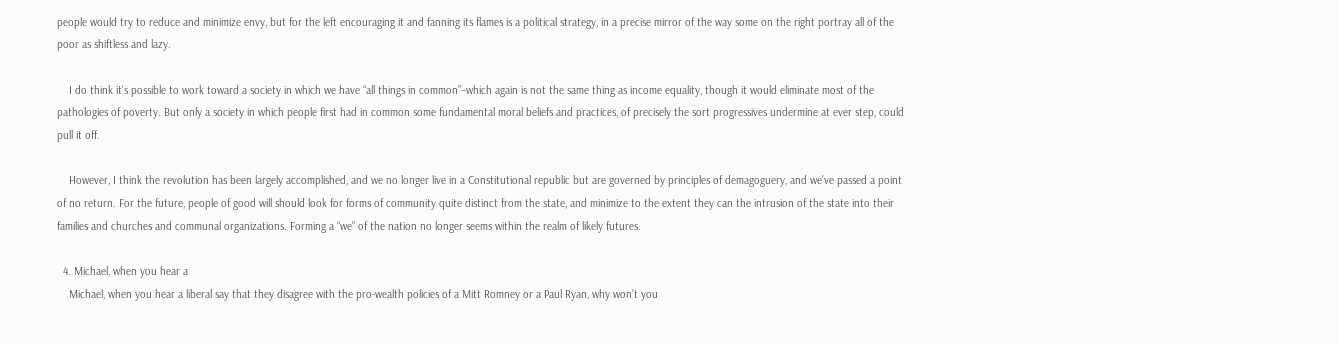people would try to reduce and minimize envy, but for the left encouraging it and fanning its flames is a political strategy, in a precise mirror of the way some on the right portray all of the poor as shiftless and lazy.

    I do think it’s possible to work toward a society in which we have “all things in common”–which again is not the same thing as income equality, though it would eliminate most of the pathologies of poverty. But only a society in which people first had in common some fundamental moral beliefs and practices, of precisely the sort progressives undermine at ever step, could pull it off.

    However, I think the revolution has been largely accomplished, and we no longer live in a Constitutional republic but are governed by principles of demagoguery, and we’ve passed a point of no return. For the future, people of good will should look for forms of community quite distinct from the state, and minimize to the extent they can the intrusion of the state into their families and churches and communal organizations. Forming a “we” of the nation no longer seems within the realm of likely futures.

  4. Michael, when you hear a
    Michael, when you hear a liberal say that they disagree with the pro-wealth policies of a Mitt Romney or a Paul Ryan, why won’t you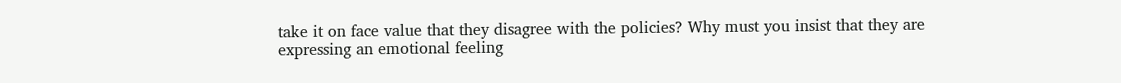take it on face value that they disagree with the policies? Why must you insist that they are expressing an emotional feeling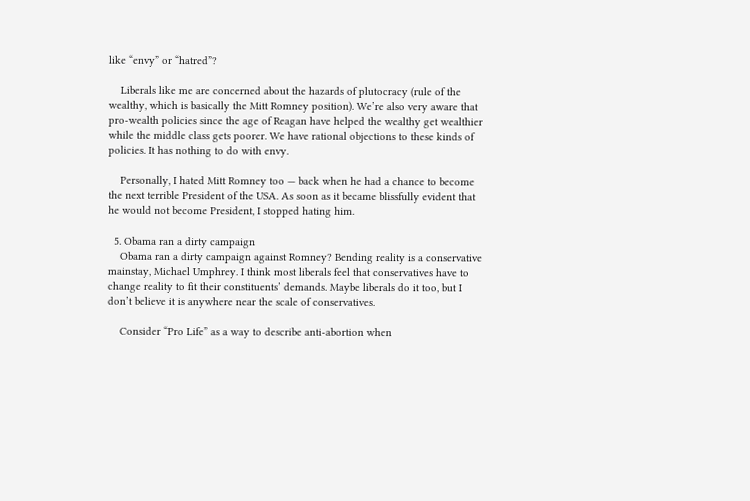like “envy” or “hatred”?

    Liberals like me are concerned about the hazards of plutocracy (rule of the wealthy, which is basically the Mitt Romney position). We’re also very aware that pro-wealth policies since the age of Reagan have helped the wealthy get wealthier while the middle class gets poorer. We have rational objections to these kinds of policies. It has nothing to do with envy.

    Personally, I hated Mitt Romney too — back when he had a chance to become the next terrible President of the USA. As soon as it became blissfully evident that he would not become President, I stopped hating him.

  5. Obama ran a dirty campaign
    Obama ran a dirty campaign against Romney? Bending reality is a conservative mainstay, Michael Umphrey. I think most liberals feel that conservatives have to change reality to fit their constituents’ demands. Maybe liberals do it too, but I don’t believe it is anywhere near the scale of conservatives.

    Consider “Pro Life” as a way to describe anti-abortion when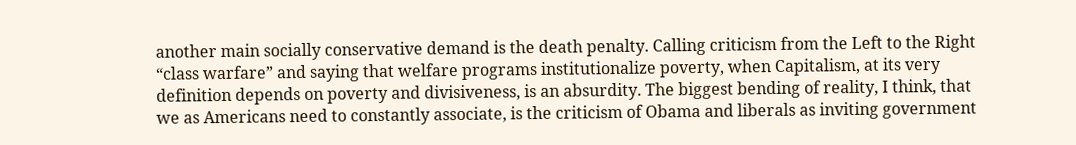another main socially conservative demand is the death penalty. Calling criticism from the Left to the Right “class warfare” and saying that welfare programs institutionalize poverty, when Capitalism, at its very definition depends on poverty and divisiveness, is an absurdity. The biggest bending of reality, I think, that we as Americans need to constantly associate, is the criticism of Obama and liberals as inviting government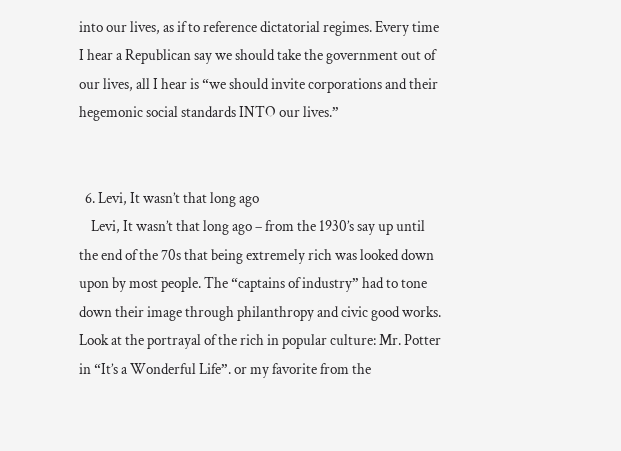into our lives, as if to reference dictatorial regimes. Every time I hear a Republican say we should take the government out of our lives, all I hear is “we should invite corporations and their hegemonic social standards INTO our lives.”


  6. Levi, It wasn’t that long ago
    Levi, It wasn’t that long ago – from the 1930’s say up until the end of the 70s that being extremely rich was looked down upon by most people. The “captains of industry” had to tone down their image through philanthropy and civic good works. Look at the portrayal of the rich in popular culture: Mr. Potter in “It’s a Wonderful Life”. or my favorite from the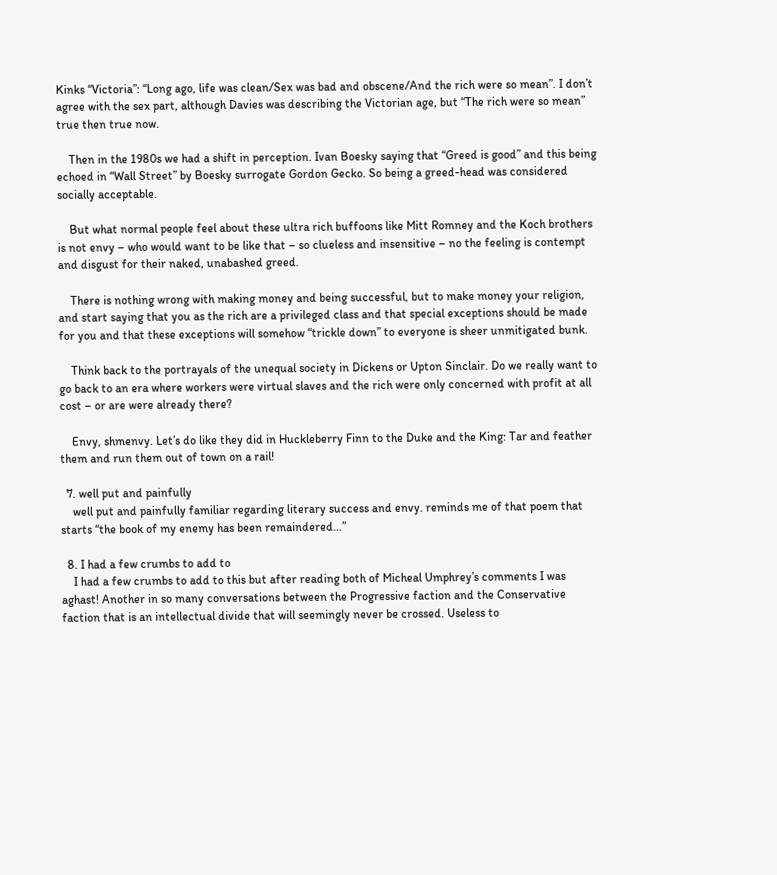Kinks “Victoria”: “Long ago, life was clean/Sex was bad and obscene/And the rich were so mean”. I don’t agree with the sex part, although Davies was describing the Victorian age, but “The rich were so mean” true then true now.

    Then in the 1980s we had a shift in perception. Ivan Boesky saying that “Greed is good” and this being echoed in “Wall Street” by Boesky surrogate Gordon Gecko. So being a greed-head was considered socially acceptable.

    But what normal people feel about these ultra rich buffoons like Mitt Romney and the Koch brothers is not envy – who would want to be like that – so clueless and insensitive – no the feeling is contempt and disgust for their naked, unabashed greed.

    There is nothing wrong with making money and being successful, but to make money your religion, and start saying that you as the rich are a privileged class and that special exceptions should be made for you and that these exceptions will somehow “trickle down” to everyone is sheer unmitigated bunk.

    Think back to the portrayals of the unequal society in Dickens or Upton Sinclair. Do we really want to go back to an era where workers were virtual slaves and the rich were only concerned with profit at all cost – or are were already there?

    Envy, shmenvy. Let’s do like they did in Huckleberry Finn to the Duke and the King: Tar and feather them and run them out of town on a rail!

  7. well put and painfully
    well put and painfully familiar regarding literary success and envy. reminds me of that poem that starts “the book of my enemy has been remaindered…”

  8. I had a few crumbs to add to
    I had a few crumbs to add to this but after reading both of Micheal Umphrey’s comments I was aghast! Another in so many conversations between the Progressive faction and the Conservative faction that is an intellectual divide that will seemingly never be crossed. Useless to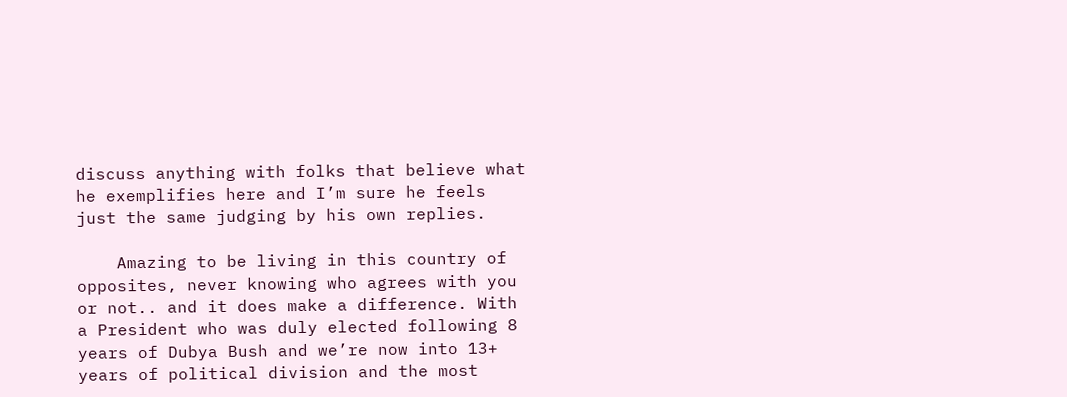discuss anything with folks that believe what he exemplifies here and I’m sure he feels just the same judging by his own replies.

    Amazing to be living in this country of opposites, never knowing who agrees with you or not.. and it does make a difference. With a President who was duly elected following 8 years of Dubya Bush and we’re now into 13+ years of political division and the most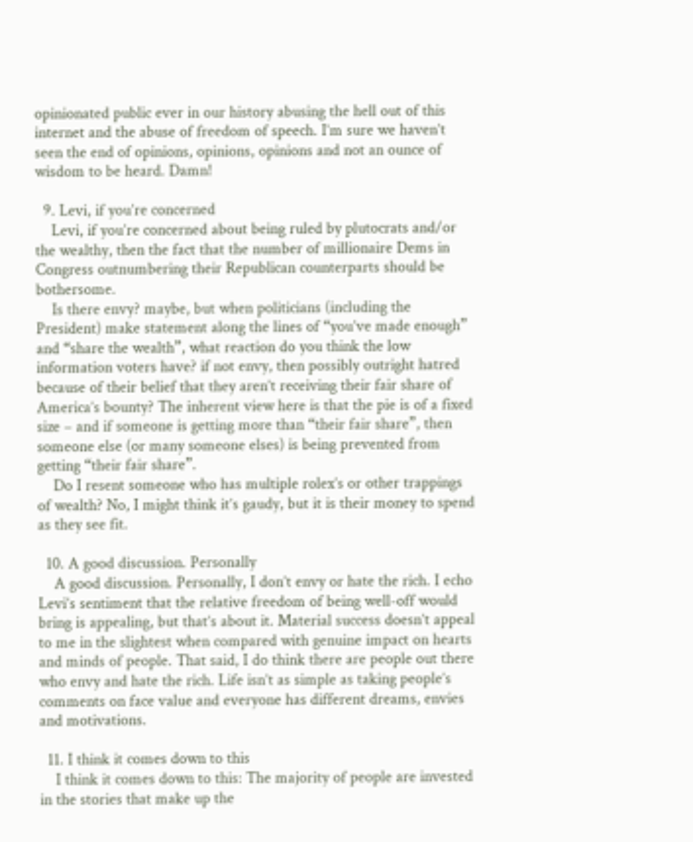opinionated public ever in our history abusing the hell out of this internet and the abuse of freedom of speech. I’m sure we haven’t seen the end of opinions, opinions, opinions and not an ounce of wisdom to be heard. Damn!

  9. Levi, if you’re concerned
    Levi, if you’re concerned about being ruled by plutocrats and/or the wealthy, then the fact that the number of millionaire Dems in Congress outnumbering their Republican counterparts should be bothersome.
    Is there envy? maybe, but when politicians (including the President) make statement along the lines of “you’ve made enough” and “share the wealth”, what reaction do you think the low information voters have? if not envy, then possibly outright hatred because of their belief that they aren’t receiving their fair share of America’s bounty? The inherent view here is that the pie is of a fixed size – and if someone is getting more than “their fair share”, then someone else (or many someone elses) is being prevented from getting “their fair share”.
    Do I resent someone who has multiple rolex’s or other trappings of wealth? No, I might think it’s gaudy, but it is their money to spend as they see fit.

  10. A good discussion. Personally
    A good discussion. Personally, I don’t envy or hate the rich. I echo Levi’s sentiment that the relative freedom of being well-off would bring is appealing, but that’s about it. Material success doesn’t appeal to me in the slightest when compared with genuine impact on hearts and minds of people. That said, I do think there are people out there who envy and hate the rich. Life isn’t as simple as taking people’s comments on face value and everyone has different dreams, envies and motivations.

  11. I think it comes down to this
    I think it comes down to this: The majority of people are invested in the stories that make up the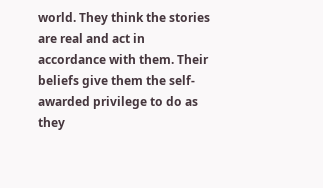world. They think the stories are real and act in accordance with them. Their beliefs give them the self-awarded privilege to do as they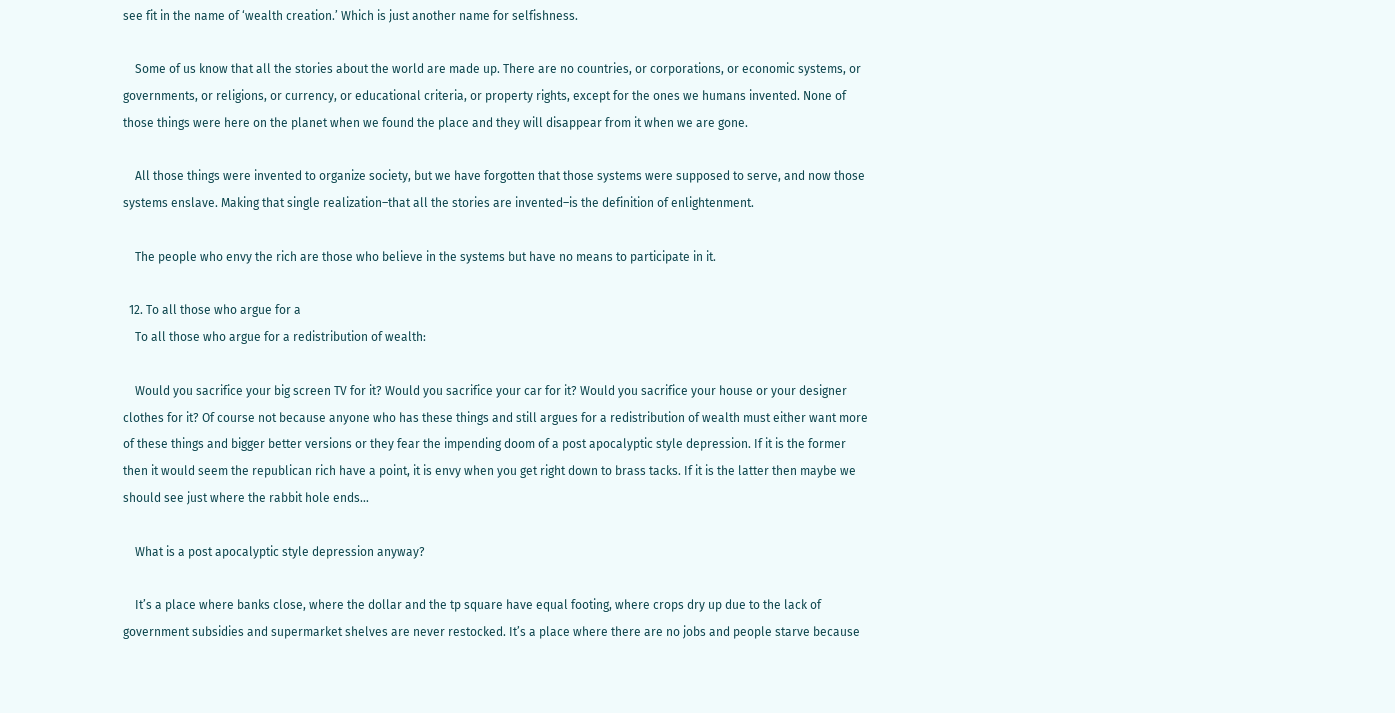see fit in the name of ‘wealth creation.’ Which is just another name for selfishness.

    Some of us know that all the stories about the world are made up. There are no countries, or corporations, or economic systems, or governments, or religions, or currency, or educational criteria, or property rights, except for the ones we humans invented. None of those things were here on the planet when we found the place and they will disappear from it when we are gone.

    All those things were invented to organize society, but we have forgotten that those systems were supposed to serve, and now those systems enslave. Making that single realization–that all the stories are invented–is the definition of enlightenment.

    The people who envy the rich are those who believe in the systems but have no means to participate in it.

  12. To all those who argue for a
    To all those who argue for a redistribution of wealth:

    Would you sacrifice your big screen TV for it? Would you sacrifice your car for it? Would you sacrifice your house or your designer clothes for it? Of course not because anyone who has these things and still argues for a redistribution of wealth must either want more of these things and bigger better versions or they fear the impending doom of a post apocalyptic style depression. If it is the former then it would seem the republican rich have a point, it is envy when you get right down to brass tacks. If it is the latter then maybe we should see just where the rabbit hole ends…

    What is a post apocalyptic style depression anyway?

    It’s a place where banks close, where the dollar and the tp square have equal footing, where crops dry up due to the lack of government subsidies and supermarket shelves are never restocked. It’s a place where there are no jobs and people starve because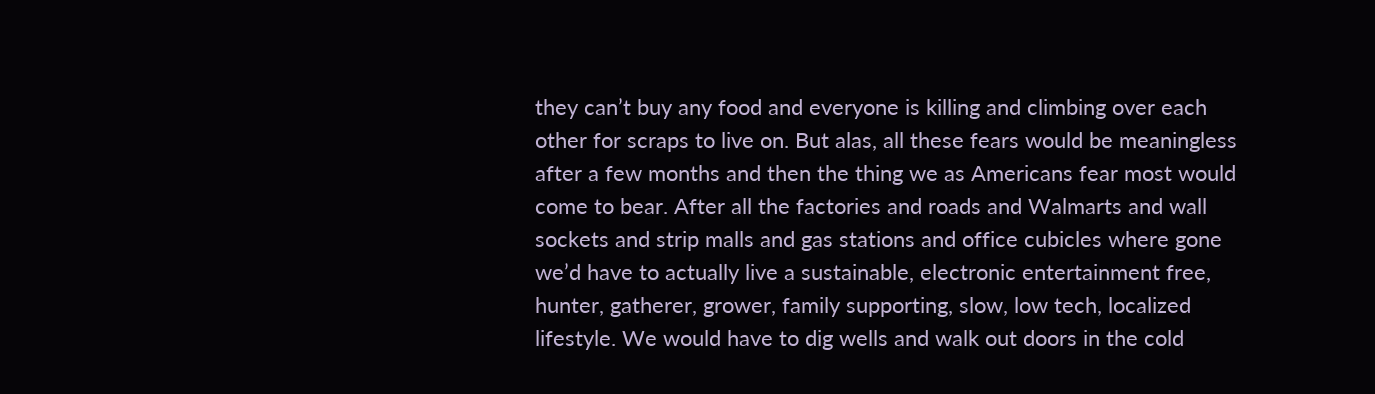they can’t buy any food and everyone is killing and climbing over each other for scraps to live on. But alas, all these fears would be meaningless after a few months and then the thing we as Americans fear most would come to bear. After all the factories and roads and Walmarts and wall sockets and strip malls and gas stations and office cubicles where gone we’d have to actually live a sustainable, electronic entertainment free, hunter, gatherer, grower, family supporting, slow, low tech, localized lifestyle. We would have to dig wells and walk out doors in the cold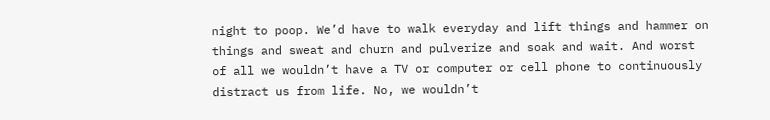night to poop. We’d have to walk everyday and lift things and hammer on things and sweat and churn and pulverize and soak and wait. And worst of all we wouldn’t have a TV or computer or cell phone to continuously distract us from life. No, we wouldn’t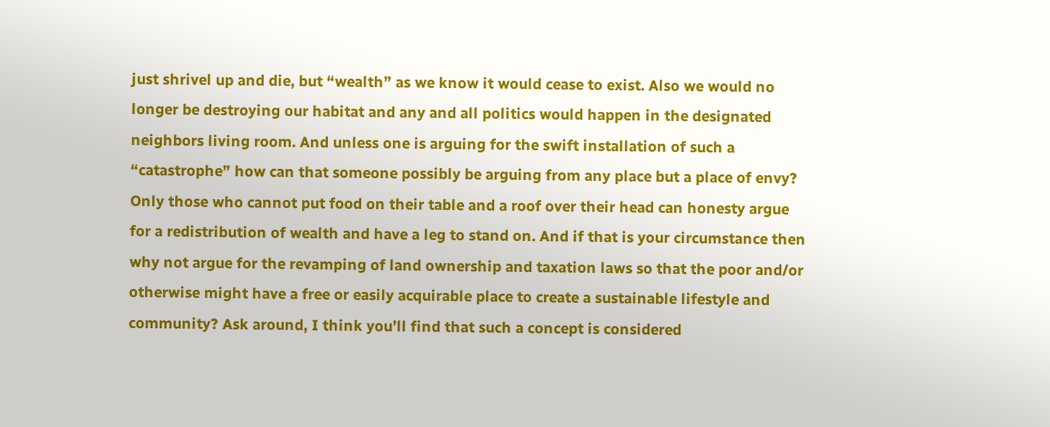just shrivel up and die, but “wealth” as we know it would cease to exist. Also we would no longer be destroying our habitat and any and all politics would happen in the designated neighbors living room. And unless one is arguing for the swift installation of such a “catastrophe” how can that someone possibly be arguing from any place but a place of envy? Only those who cannot put food on their table and a roof over their head can honesty argue for a redistribution of wealth and have a leg to stand on. And if that is your circumstance then why not argue for the revamping of land ownership and taxation laws so that the poor and/or otherwise might have a free or easily acquirable place to create a sustainable lifestyle and community? Ask around, I think you’ll find that such a concept is considered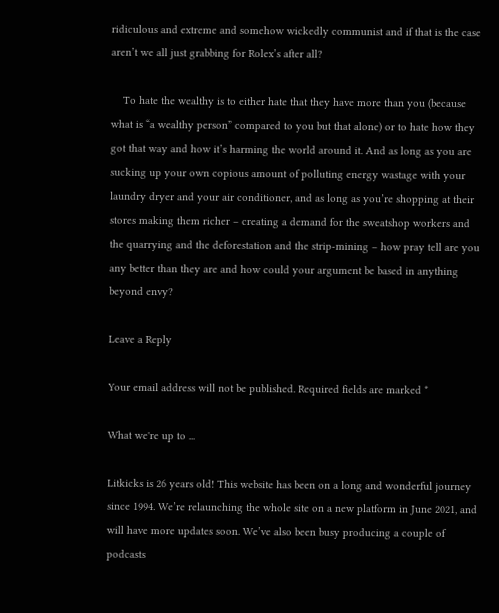ridiculous and extreme and somehow wickedly communist and if that is the case aren’t we all just grabbing for Rolex’s after all?

    To hate the wealthy is to either hate that they have more than you (because what is “a wealthy person” compared to you but that alone) or to hate how they got that way and how it’s harming the world around it. And as long as you are sucking up your own copious amount of polluting energy wastage with your laundry dryer and your air conditioner, and as long as you’re shopping at their stores making them richer – creating a demand for the sweatshop workers and the quarrying and the deforestation and the strip-mining – how pray tell are you any better than they are and how could your argument be based in anything beyond envy?

Leave a Reply

Your email address will not be published. Required fields are marked *

What we're up to ...

Litkicks is 26 years old! This website has been on a long and wonderful journey since 1994. We’re relaunching the whole site on a new platform in June 2021, and will have more updates soon. We’ve also been busy producing a couple of podcasts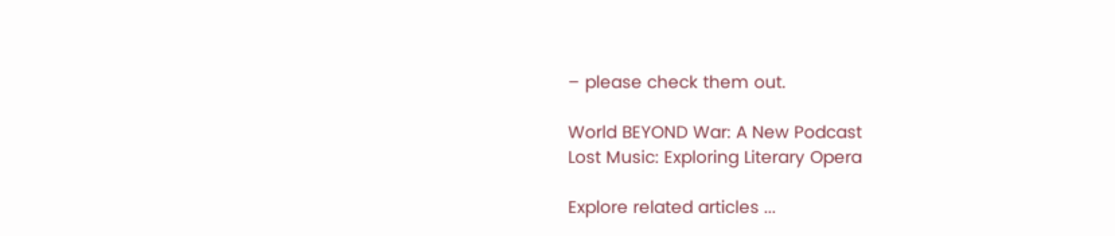– please check them out.

World BEYOND War: A New Podcast
Lost Music: Exploring Literary Opera

Explore related articles ...